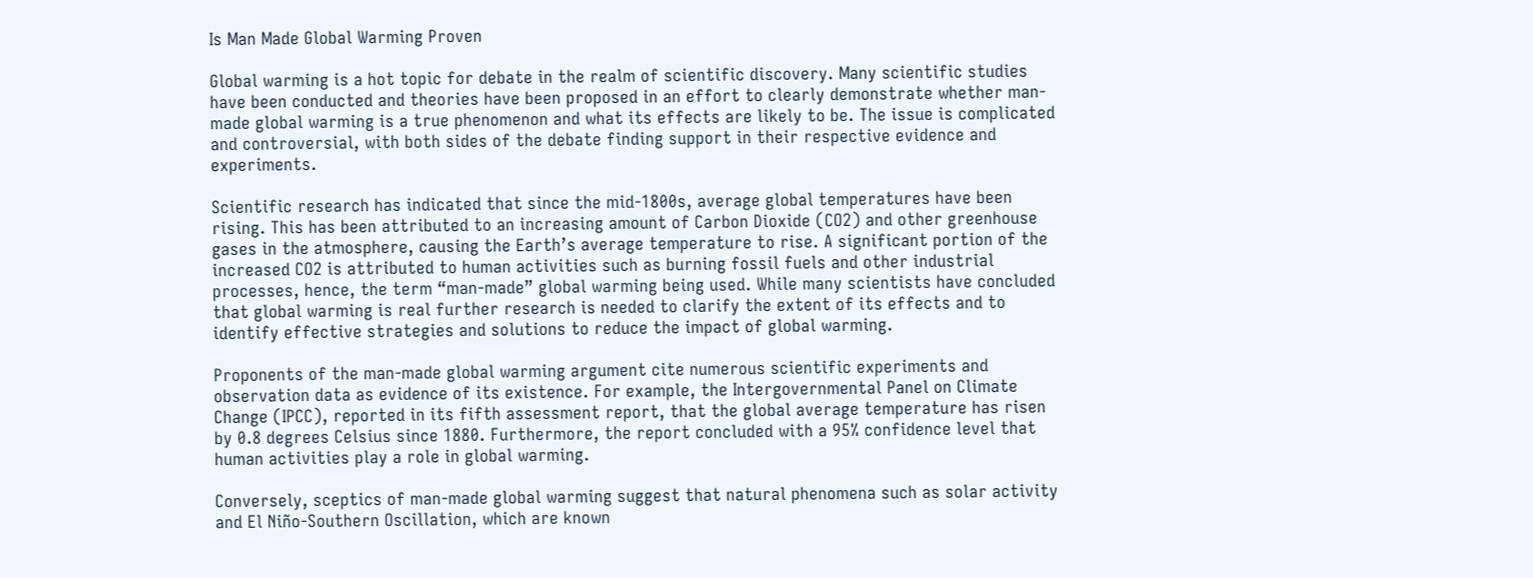Is Man Made Global Warming Proven

Global warming is a hot topic for debate in the realm of scientific discovery. Many scientific studies have been conducted and theories have been proposed in an effort to clearly demonstrate whether man-made global warming is a true phenomenon and what its effects are likely to be. The issue is complicated and controversial, with both sides of the debate finding support in their respective evidence and experiments.

Scientific research has indicated that since the mid-1800s, average global temperatures have been rising. This has been attributed to an increasing amount of Carbon Dioxide (CO2) and other greenhouse gases in the atmosphere, causing the Earth’s average temperature to rise. A significant portion of the increased CO2 is attributed to human activities such as burning fossil fuels and other industrial processes, hence, the term “man-made” global warming being used. While many scientists have concluded that global warming is real further research is needed to clarify the extent of its effects and to identify effective strategies and solutions to reduce the impact of global warming.

Proponents of the man-made global warming argument cite numerous scientific experiments and observation data as evidence of its existence. For example, the Intergovernmental Panel on Climate Change (IPCC), reported in its fifth assessment report, that the global average temperature has risen by 0.8 degrees Celsius since 1880. Furthermore, the report concluded with a 95% confidence level that human activities play a role in global warming.

Conversely, sceptics of man-made global warming suggest that natural phenomena such as solar activity and El Niño-Southern Oscillation, which are known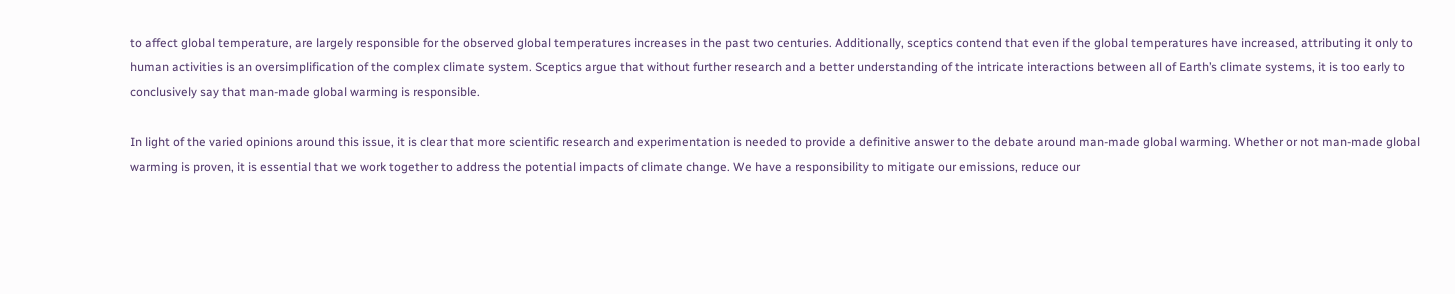to affect global temperature, are largely responsible for the observed global temperatures increases in the past two centuries. Additionally, sceptics contend that even if the global temperatures have increased, attributing it only to human activities is an oversimplification of the complex climate system. Sceptics argue that without further research and a better understanding of the intricate interactions between all of Earth’s climate systems, it is too early to conclusively say that man-made global warming is responsible.

In light of the varied opinions around this issue, it is clear that more scientific research and experimentation is needed to provide a definitive answer to the debate around man-made global warming. Whether or not man-made global warming is proven, it is essential that we work together to address the potential impacts of climate change. We have a responsibility to mitigate our emissions, reduce our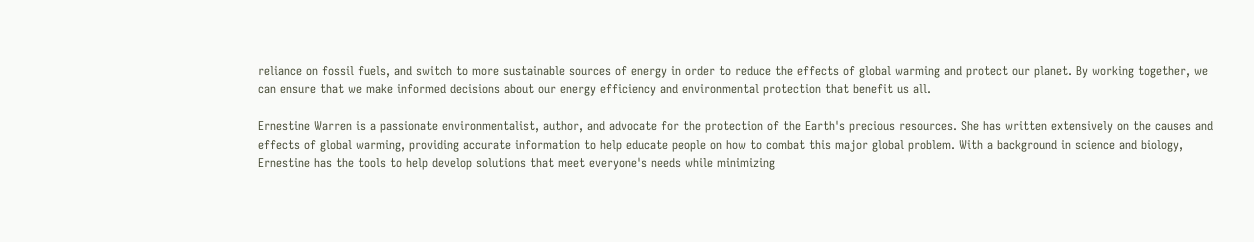reliance on fossil fuels, and switch to more sustainable sources of energy in order to reduce the effects of global warming and protect our planet. By working together, we can ensure that we make informed decisions about our energy efficiency and environmental protection that benefit us all.

Ernestine Warren is a passionate environmentalist, author, and advocate for the protection of the Earth's precious resources. She has written extensively on the causes and effects of global warming, providing accurate information to help educate people on how to combat this major global problem. With a background in science and biology, Ernestine has the tools to help develop solutions that meet everyone's needs while minimizing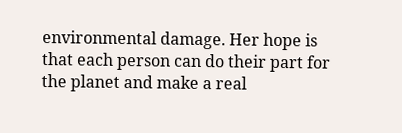environmental damage. Her hope is that each person can do their part for the planet and make a real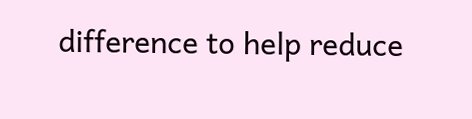difference to help reduce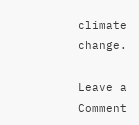climate change.

Leave a Comment